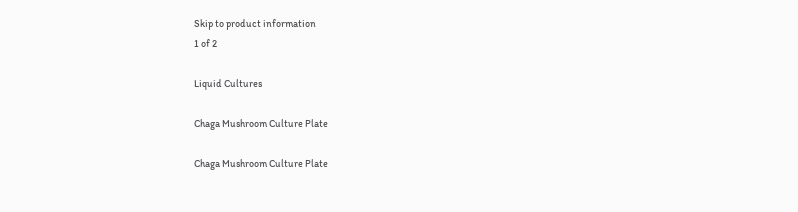Skip to product information
1 of 2

Liquid Cultures

Chaga Mushroom Culture Plate

Chaga Mushroom Culture Plate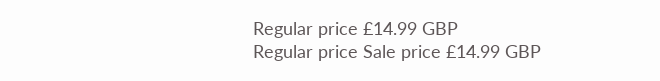Regular price £14.99 GBP
Regular price Sale price £14.99 GBP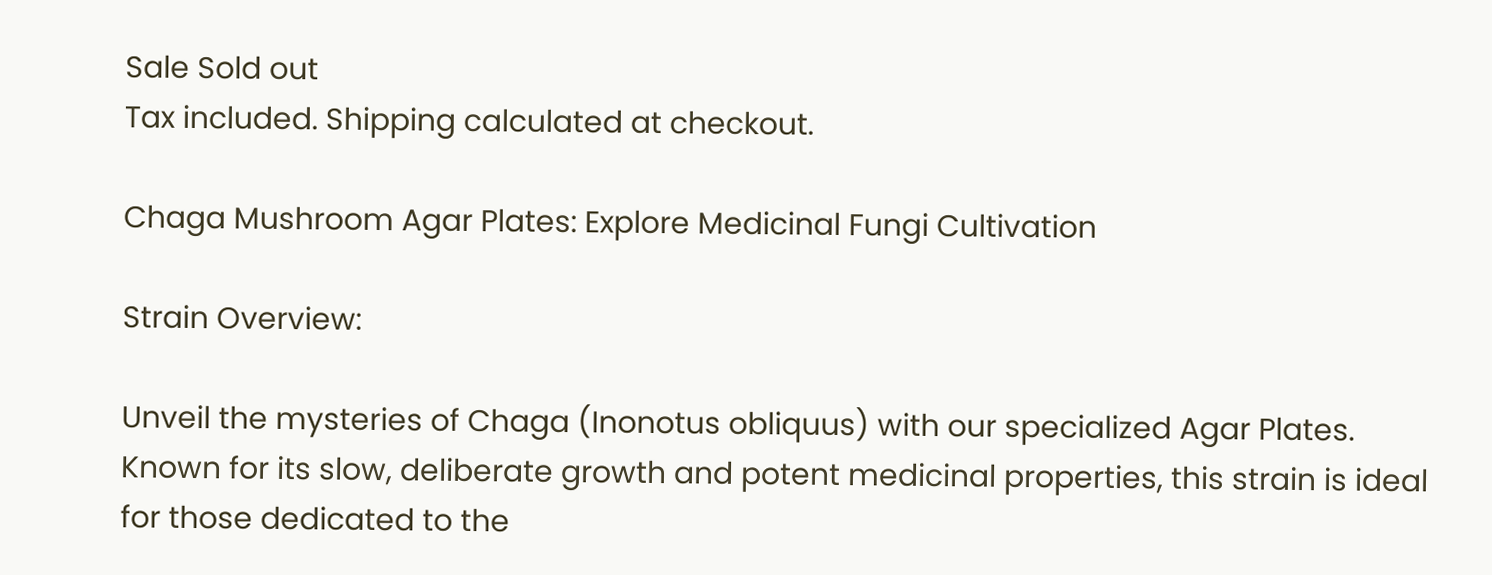Sale Sold out
Tax included. Shipping calculated at checkout.

Chaga Mushroom Agar Plates: Explore Medicinal Fungi Cultivation

Strain Overview:

Unveil the mysteries of Chaga (Inonotus obliquus) with our specialized Agar Plates. Known for its slow, deliberate growth and potent medicinal properties, this strain is ideal for those dedicated to the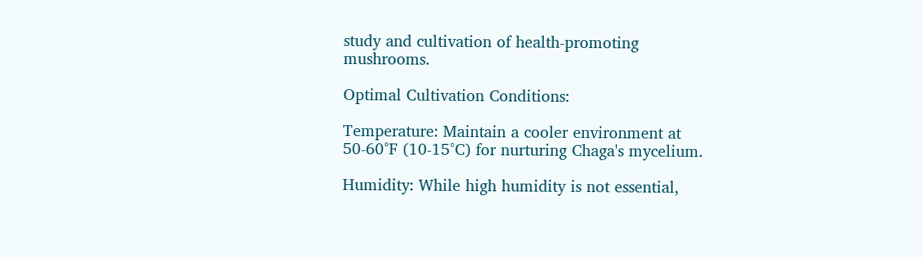study and cultivation of health-promoting mushrooms.

Optimal Cultivation Conditions:

Temperature: Maintain a cooler environment at 50-60°F (10-15°C) for nurturing Chaga's mycelium.

Humidity: While high humidity is not essential,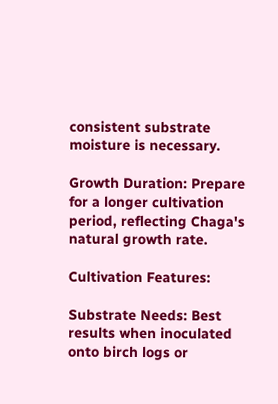consistent substrate moisture is necessary.

Growth Duration: Prepare for a longer cultivation period, reflecting Chaga's natural growth rate.

Cultivation Features:

Substrate Needs: Best results when inoculated onto birch logs or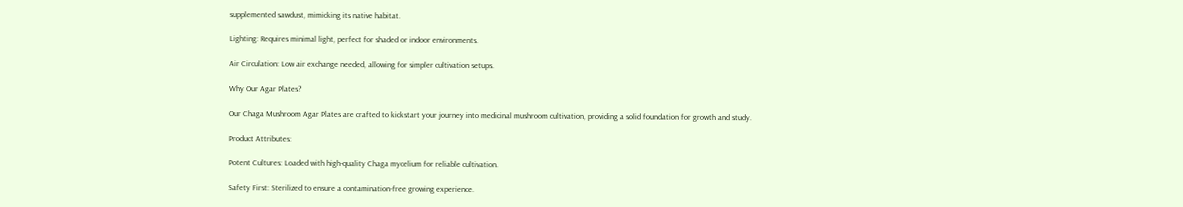supplemented sawdust, mimicking its native habitat.

Lighting: Requires minimal light, perfect for shaded or indoor environments.

Air Circulation: Low air exchange needed, allowing for simpler cultivation setups.

Why Our Agar Plates?

Our Chaga Mushroom Agar Plates are crafted to kickstart your journey into medicinal mushroom cultivation, providing a solid foundation for growth and study.

Product Attributes:

Potent Cultures: Loaded with high-quality Chaga mycelium for reliable cultivation.

Safety First: Sterilized to ensure a contamination-free growing experience.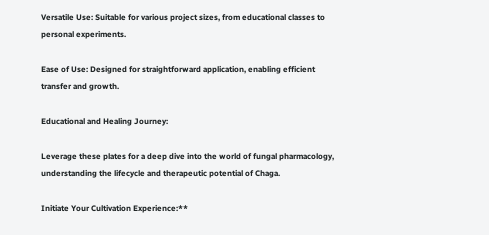Versatile Use: Suitable for various project sizes, from educational classes to personal experiments.

Ease of Use: Designed for straightforward application, enabling efficient transfer and growth.

Educational and Healing Journey:

Leverage these plates for a deep dive into the world of fungal pharmacology, understanding the lifecycle and therapeutic potential of Chaga.

Initiate Your Cultivation Experience:**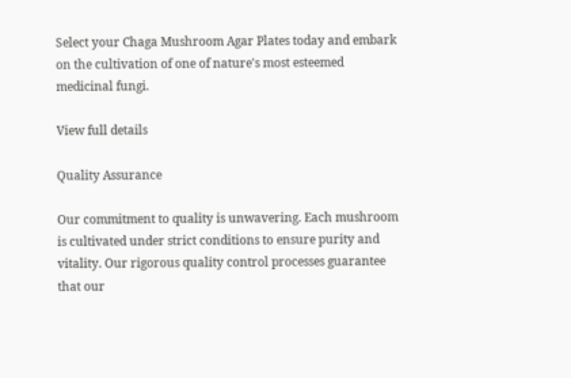Select your Chaga Mushroom Agar Plates today and embark on the cultivation of one of nature's most esteemed medicinal fungi.

View full details

Quality Assurance

Our commitment to quality is unwavering. Each mushroom is cultivated under strict conditions to ensure purity and vitality. Our rigorous quality control processes guarantee that our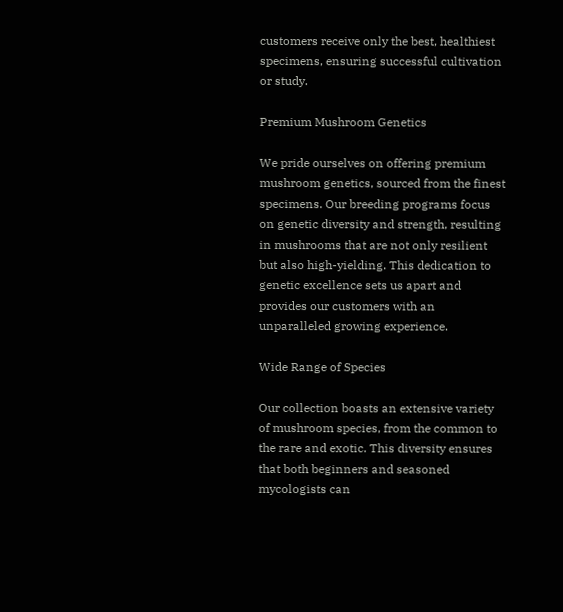customers receive only the best, healthiest specimens, ensuring successful cultivation or study.

Premium Mushroom Genetics

We pride ourselves on offering premium mushroom genetics, sourced from the finest specimens. Our breeding programs focus on genetic diversity and strength, resulting in mushrooms that are not only resilient but also high-yielding. This dedication to genetic excellence sets us apart and provides our customers with an unparalleled growing experience.

Wide Range of Species

Our collection boasts an extensive variety of mushroom species, from the common to the rare and exotic. This diversity ensures that both beginners and seasoned mycologists can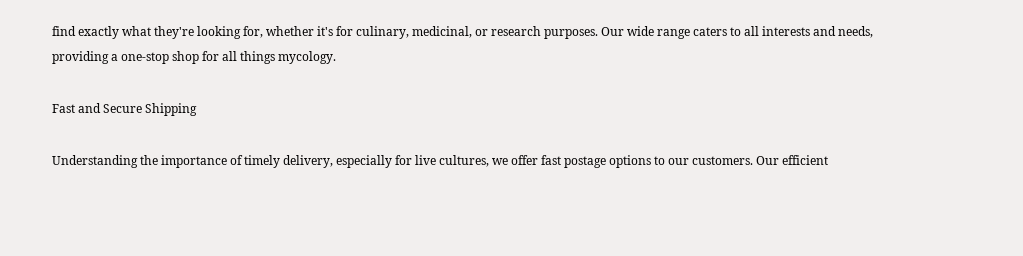find exactly what they're looking for, whether it's for culinary, medicinal, or research purposes. Our wide range caters to all interests and needs, providing a one-stop shop for all things mycology.

Fast and Secure Shipping

Understanding the importance of timely delivery, especially for live cultures, we offer fast postage options to our customers. Our efficient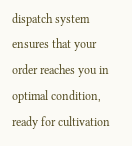dispatch system ensures that your order reaches you in optimal condition, ready for cultivation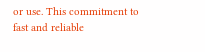or use. This commitment to fast and reliable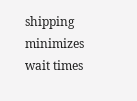shipping minimizes wait times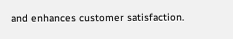and enhances customer satisfaction.